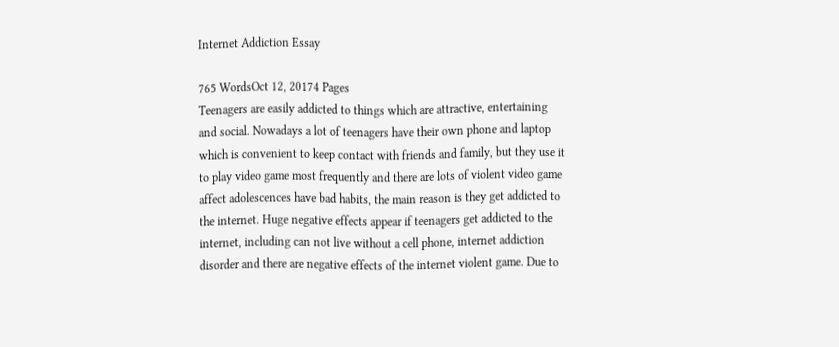Internet Addiction Essay

765 WordsOct 12, 20174 Pages
Teenagers are easily addicted to things which are attractive, entertaining and social. Nowadays a lot of teenagers have their own phone and laptop which is convenient to keep contact with friends and family, but they use it to play video game most frequently and there are lots of violent video game affect adolescences have bad habits, the main reason is they get addicted to the internet. Huge negative effects appear if teenagers get addicted to the internet, including can not live without a cell phone, internet addiction disorder and there are negative effects of the internet violent game. Due to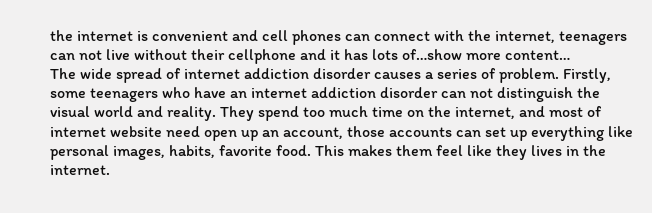the internet is convenient and cell phones can connect with the internet, teenagers can not live without their cellphone and it has lots of…show more content…
The wide spread of internet addiction disorder causes a series of problem. Firstly, some teenagers who have an internet addiction disorder can not distinguish the visual world and reality. They spend too much time on the internet, and most of internet website need open up an account, those accounts can set up everything like personal images, habits, favorite food. This makes them feel like they lives in the internet.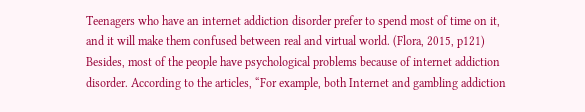Teenagers who have an internet addiction disorder prefer to spend most of time on it, and it will make them confused between real and virtual world. (Flora, 2015, p121) Besides, most of the people have psychological problems because of internet addiction disorder. According to the articles, “For example, both Internet and gambling addiction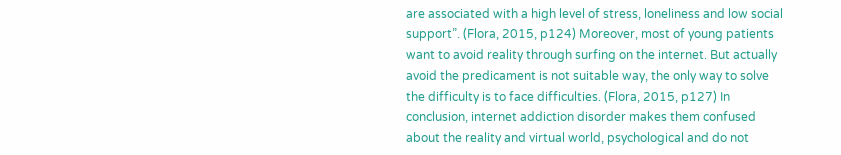are associated with a high level of stress, loneliness and low social support”. (Flora, 2015, p124) Moreover, most of young patients want to avoid reality through surfing on the internet. But actually avoid the predicament is not suitable way, the only way to solve the difficulty is to face difficulties. (Flora, 2015, p127) In conclusion, internet addiction disorder makes them confused about the reality and virtual world, psychological and do not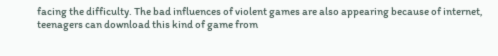facing the difficulty. The bad influences of violent games are also appearing because of internet, teenagers can download this kind of game from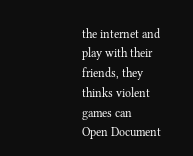the internet and play with their friends, they thinks violent games can
Open Document